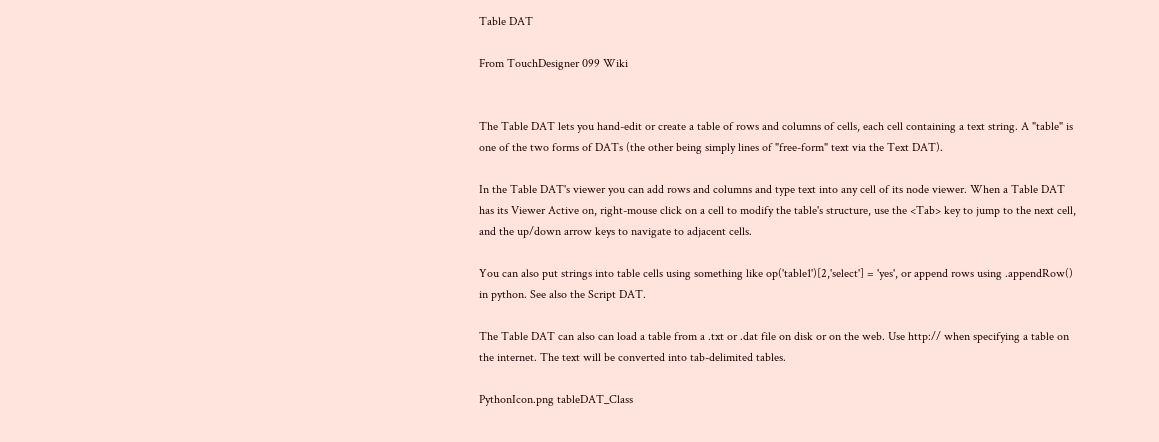Table DAT

From TouchDesigner 099 Wiki


The Table DAT lets you hand-edit or create a table of rows and columns of cells, each cell containing a text string. A "table" is one of the two forms of DATs (the other being simply lines of "free-form" text via the Text DAT).

In the Table DAT's viewer you can add rows and columns and type text into any cell of its node viewer. When a Table DAT has its Viewer Active on, right-mouse click on a cell to modify the table's structure, use the <Tab> key to jump to the next cell, and the up/down arrow keys to navigate to adjacent cells.

You can also put strings into table cells using something like op('table1')[2,'select'] = 'yes', or append rows using .appendRow() in python. See also the Script DAT.

The Table DAT can also can load a table from a .txt or .dat file on disk or on the web. Use http:// when specifying a table on the internet. The text will be converted into tab-delimited tables.

PythonIcon.png tableDAT_Class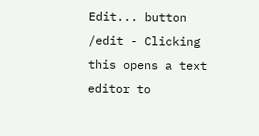Edit... button /edit - Clicking this opens a text editor to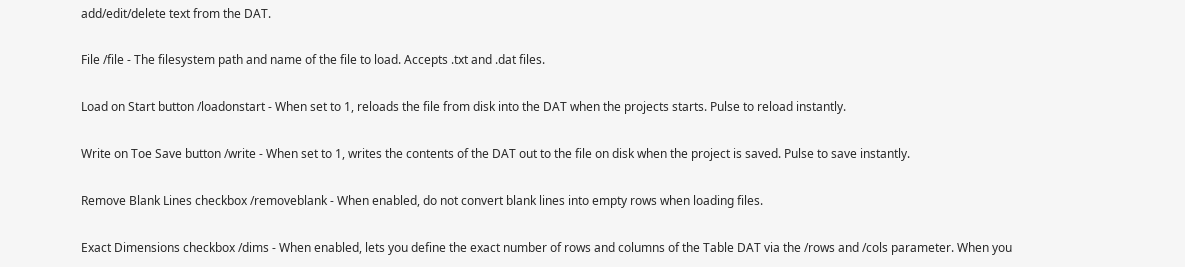add/edit/delete text from the DAT.

File /file - The filesystem path and name of the file to load. Accepts .txt and .dat files.

Load on Start button /loadonstart - When set to 1, reloads the file from disk into the DAT when the projects starts. Pulse to reload instantly.

Write on Toe Save button /write - When set to 1, writes the contents of the DAT out to the file on disk when the project is saved. Pulse to save instantly.

Remove Blank Lines checkbox /removeblank - When enabled, do not convert blank lines into empty rows when loading files.

Exact Dimensions checkbox /dims - When enabled, lets you define the exact number of rows and columns of the Table DAT via the /rows and /cols parameter. When you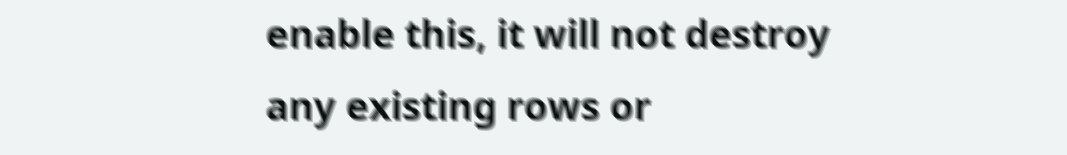enable this, it will not destroy any existing rows or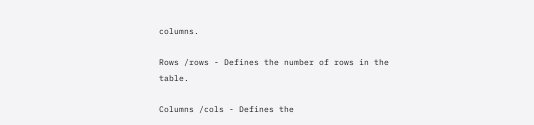columns.

Rows /rows - Defines the number of rows in the table.

Columns /cols - Defines the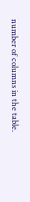number of columns in the table.